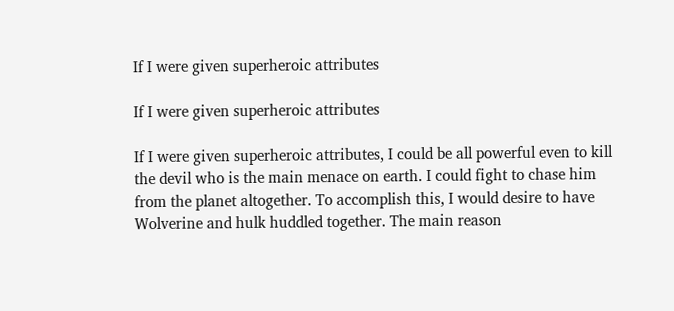If I were given superheroic attributes

If I were given superheroic attributes

If I were given superheroic attributes, I could be all powerful even to kill the devil who is the main menace on earth. I could fight to chase him from the planet altogether. To accomplish this, I would desire to have Wolverine and hulk huddled together. The main reason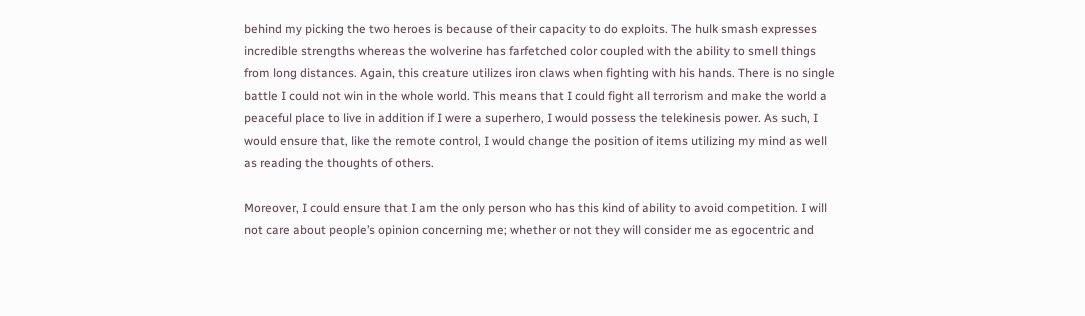behind my picking the two heroes is because of their capacity to do exploits. The hulk smash expresses incredible strengths whereas the wolverine has farfetched color coupled with the ability to smell things from long distances. Again, this creature utilizes iron claws when fighting with his hands. There is no single battle I could not win in the whole world. This means that I could fight all terrorism and make the world a peaceful place to live in addition if I were a superhero, I would possess the telekinesis power. As such, I would ensure that, like the remote control, I would change the position of items utilizing my mind as well as reading the thoughts of others.

Moreover, I could ensure that I am the only person who has this kind of ability to avoid competition. I will not care about people’s opinion concerning me; whether or not they will consider me as egocentric and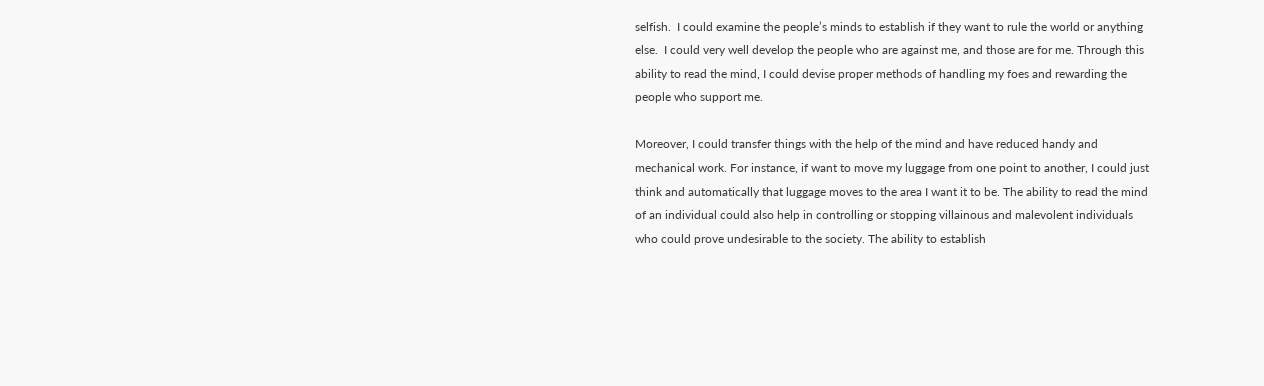selfish.  I could examine the people’s minds to establish if they want to rule the world or anything else.  I could very well develop the people who are against me, and those are for me. Through this ability to read the mind, I could devise proper methods of handling my foes and rewarding the people who support me.

Moreover, I could transfer things with the help of the mind and have reduced handy and mechanical work. For instance, if want to move my luggage from one point to another, I could just think and automatically that luggage moves to the area I want it to be. The ability to read the mind of an individual could also help in controlling or stopping villainous and malevolent individuals who could prove undesirable to the society. The ability to establish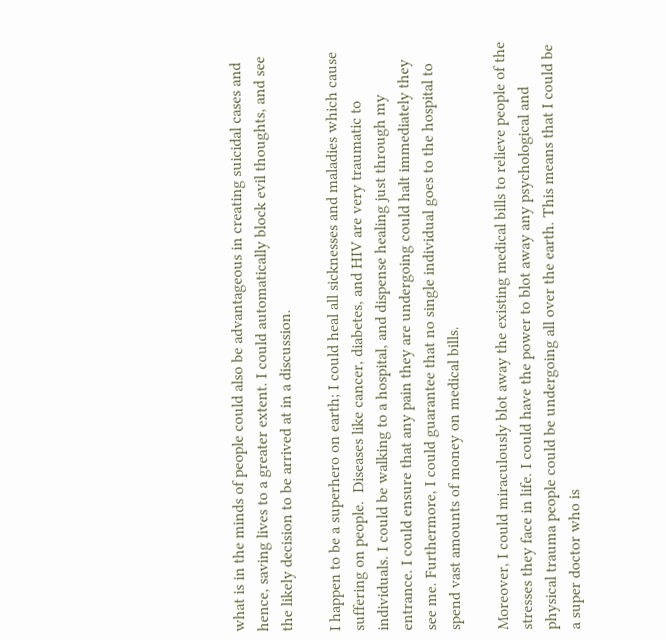what is in the minds of people could also be advantageous in creating suicidal cases and hence, saving lives to a greater extent. I could automatically block evil thoughts, and see the likely decision to be arrived at in a discussion.

I happen to be a superhero on earth; I could heal all sicknesses and maladies which cause suffering on people.  Diseases like cancer, diabetes, and HIV are very traumatic to individuals. I could be walking to a hospital, and dispense healing just through my entrance. I could ensure that any pain they are undergoing could halt immediately they see me. Furthermore, I could guarantee that no single individual goes to the hospital to spend vast amounts of money on medical bills.

Moreover, I could miraculously blot away the existing medical bills to relieve people of the stresses they face in life. I could have the power to blot away any psychological and physical trauma people could be undergoing all over the earth. This means that I could be a super doctor who is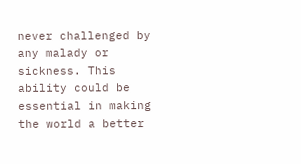never challenged by any malady or sickness. This ability could be essential in making the world a better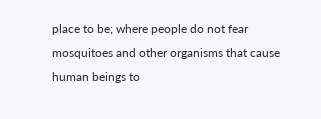place to be; where people do not fear mosquitoes and other organisms that cause human beings to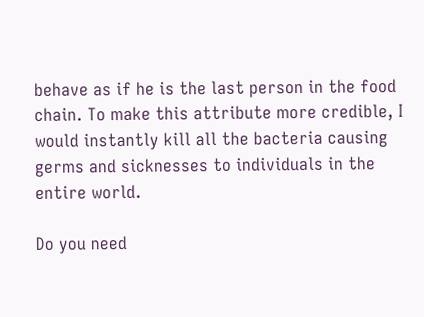behave as if he is the last person in the food chain. To make this attribute more credible, I would instantly kill all the bacteria causing germs and sicknesses to individuals in the entire world.

Do you need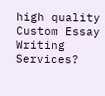high quality Custom Essay Writing Services?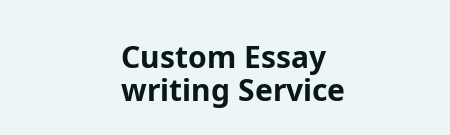Custom Essay writing Service